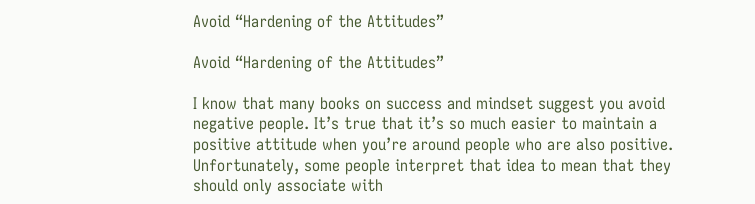Avoid “Hardening of the Attitudes”

Avoid “Hardening of the Attitudes”

I know that many books on success and mindset suggest you avoid negative people. It’s true that it’s so much easier to maintain a positive attitude when you’re around people who are also positive. Unfortunately, some people interpret that idea to mean that they should only associate with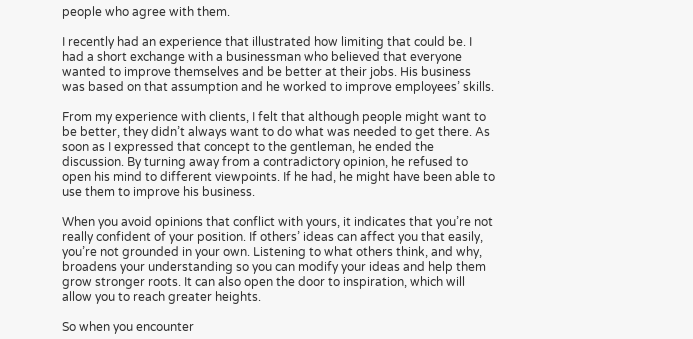people who agree with them.

I recently had an experience that illustrated how limiting that could be. I had a short exchange with a businessman who believed that everyone wanted to improve themselves and be better at their jobs. His business was based on that assumption and he worked to improve employees’ skills.

From my experience with clients, I felt that although people might want to be better, they didn’t always want to do what was needed to get there. As soon as I expressed that concept to the gentleman, he ended the discussion. By turning away from a contradictory opinion, he refused to open his mind to different viewpoints. If he had, he might have been able to use them to improve his business.

When you avoid opinions that conflict with yours, it indicates that you’re not really confident of your position. If others’ ideas can affect you that easily, you’re not grounded in your own. Listening to what others think, and why, broadens your understanding so you can modify your ideas and help them grow stronger roots. It can also open the door to inspiration, which will allow you to reach greater heights.

So when you encounter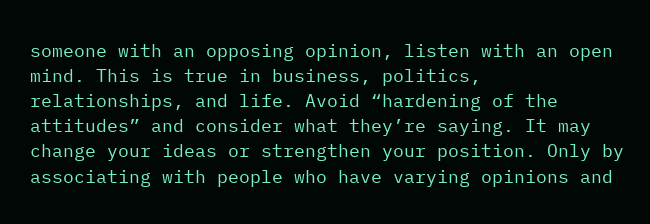someone with an opposing opinion, listen with an open mind. This is true in business, politics, relationships, and life. Avoid “hardening of the attitudes” and consider what they’re saying. It may change your ideas or strengthen your position. Only by associating with people who have varying opinions and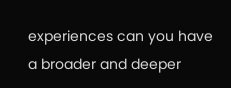experiences can you have a broader and deeper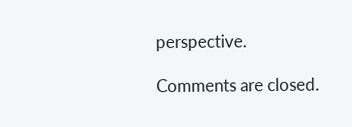perspective.

Comments are closed.